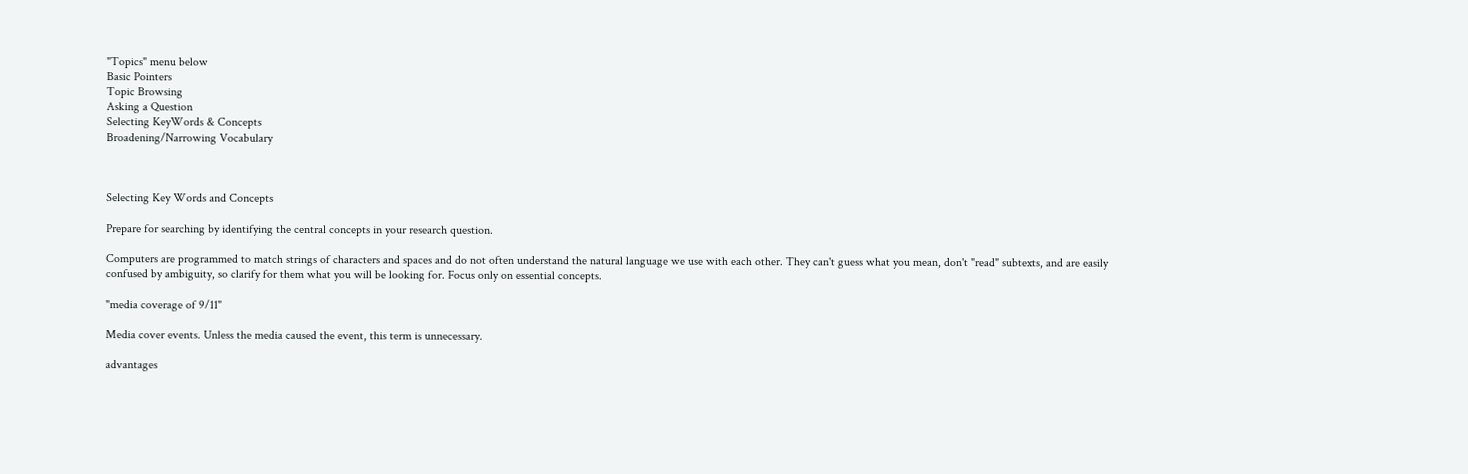"Topics" menu below
Basic Pointers
Topic Browsing
Asking a Question
Selecting KeyWords & Concepts
Broadening/Narrowing Vocabulary



Selecting Key Words and Concepts

Prepare for searching by identifying the central concepts in your research question.

Computers are programmed to match strings of characters and spaces and do not often understand the natural language we use with each other. They can't guess what you mean, don't "read" subtexts, and are easily confused by ambiguity, so clarify for them what you will be looking for. Focus only on essential concepts.

"media coverage of 9/11"

Media cover events. Unless the media caused the event, this term is unnecessary.

advantages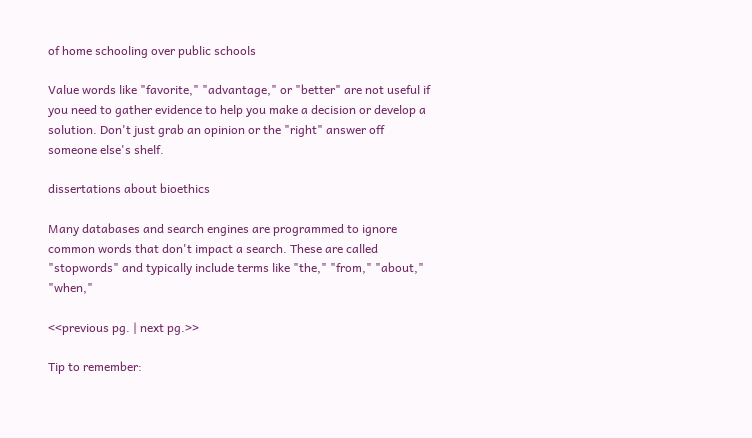of home schooling over public schools

Value words like "favorite," "advantage," or "better" are not useful if you need to gather evidence to help you make a decision or develop a solution. Don't just grab an opinion or the "right" answer off someone else's shelf.

dissertations about bioethics

Many databases and search engines are programmed to ignore common words that don't impact a search. These are called "stopwords" and typically include terms like "the," "from," "about," "when,"

<<previous pg. | next pg.>>

Tip to remember: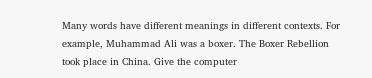Many words have different meanings in different contexts. For example, Muhammad Ali was a boxer. The Boxer Rebellion took place in China. Give the computer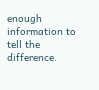enough information to tell the difference.